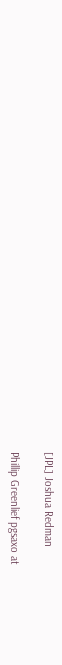[JPL] Joshua Redman

Phillip Greenlief pgsaxo at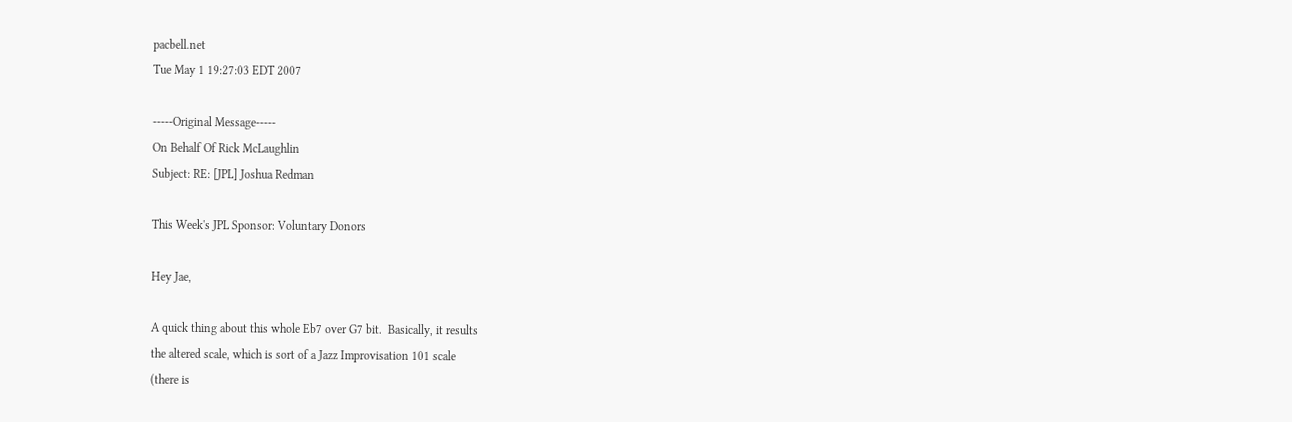pacbell.net
Tue May 1 19:27:03 EDT 2007

-----Original Message-----
On Behalf Of Rick McLaughlin
Subject: RE: [JPL] Joshua Redman

This Week's JPL Sponsor: Voluntary Donors

Hey Jae,

A quick thing about this whole Eb7 over G7 bit.  Basically, it results
the altered scale, which is sort of a Jazz Improvisation 101 scale
(there is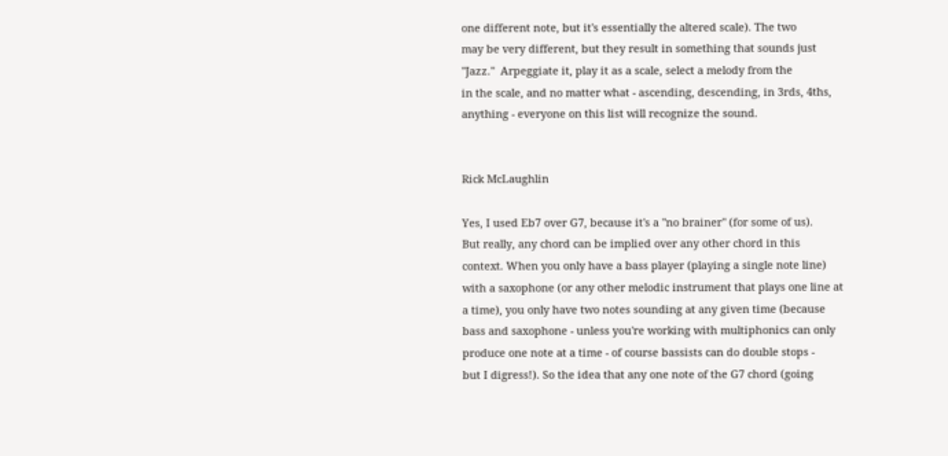one different note, but it's essentially the altered scale). The two
may be very different, but they result in something that sounds just
"Jazz."  Arpeggiate it, play it as a scale, select a melody from the
in the scale, and no matter what - ascending, descending, in 3rds, 4ths,
anything - everyone on this list will recognize the sound.


Rick McLaughlin

Yes, I used Eb7 over G7, because it's a "no brainer" (for some of us).
But really, any chord can be implied over any other chord in this
context. When you only have a bass player (playing a single note line)
with a saxophone (or any other melodic instrument that plays one line at
a time), you only have two notes sounding at any given time (because
bass and saxophone - unless you're working with multiphonics can only
produce one note at a time - of course bassists can do double stops -
but I digress!). So the idea that any one note of the G7 chord (going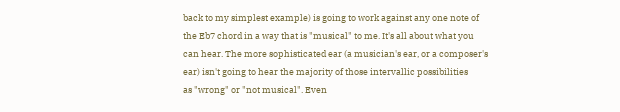back to my simplest example) is going to work against any one note of
the Eb7 chord in a way that is "musical" to me. It's all about what you
can hear. The more sophisticated ear (a musician's ear, or a composer's
ear) isn't going to hear the majority of those intervallic possibilities
as "wrong" or "not musical". Even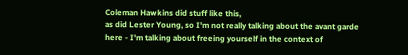Coleman Hawkins did stuff like this,
as did Lester Young, so I'm not really talking about the avant garde
here - I'm talking about freeing yourself in the context of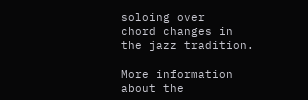soloing over
chord changes in the jazz tradition.

More information about the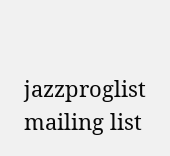jazzproglist mailing list